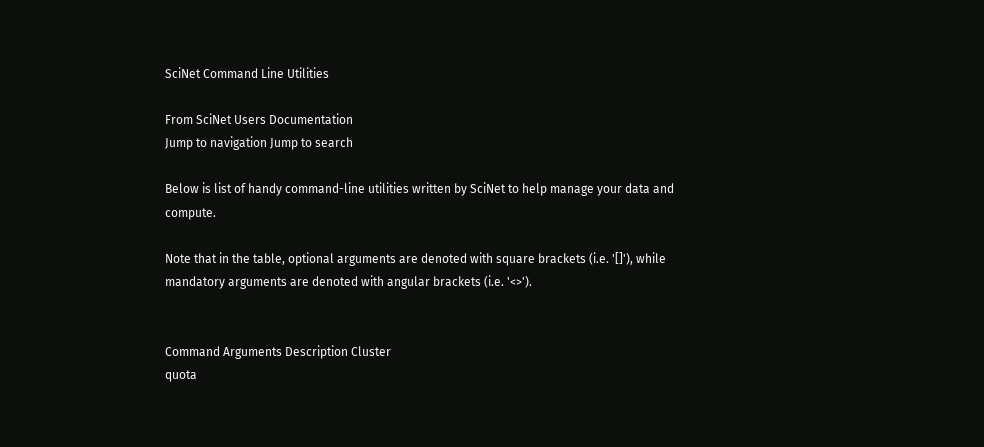SciNet Command Line Utilities

From SciNet Users Documentation
Jump to navigation Jump to search

Below is list of handy command-line utilities written by SciNet to help manage your data and compute.

Note that in the table, optional arguments are denoted with square brackets (i.e. '[]'), while mandatory arguments are denoted with angular brackets (i.e. '<>').


Command Arguments Description Cluster
quota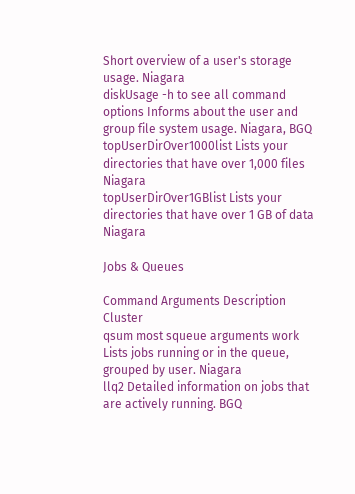Short overview of a user's storage usage. Niagara
diskUsage -h to see all command options Informs about the user and group file system usage. Niagara, BGQ
topUserDirOver1000list Lists your directories that have over 1,000 files Niagara
topUserDirOver1GBlist Lists your directories that have over 1 GB of data Niagara

Jobs & Queues

Command Arguments Description Cluster
qsum most squeue arguments work Lists jobs running or in the queue, grouped by user. Niagara
llq2 Detailed information on jobs that are actively running. BGQ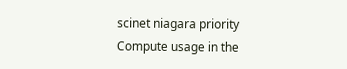scinet niagara priority Compute usage in the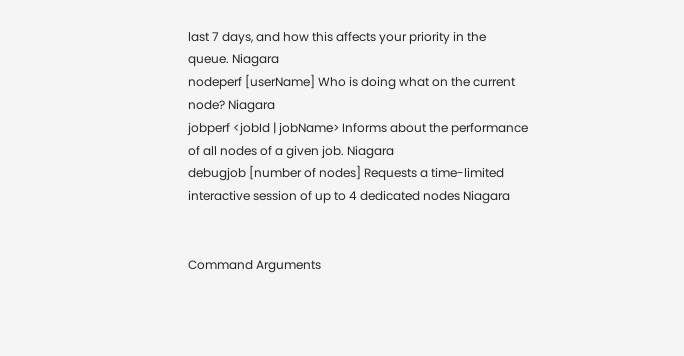last 7 days, and how this affects your priority in the queue. Niagara
nodeperf [userName] Who is doing what on the current node? Niagara
jobperf <jobId | jobName> Informs about the performance of all nodes of a given job. Niagara
debugjob [number of nodes] Requests a time-limited interactive session of up to 4 dedicated nodes Niagara


Command Arguments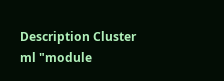Description Cluster
ml "module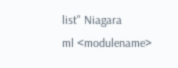list" Niagara
ml <modulename>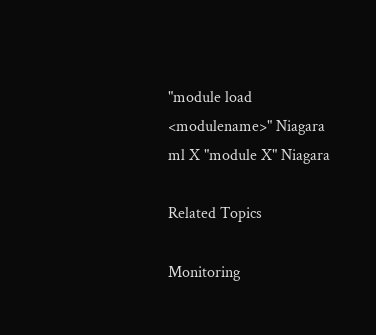"module load <modulename>" Niagara
ml X "module X" Niagara

Related Topics

Monitoring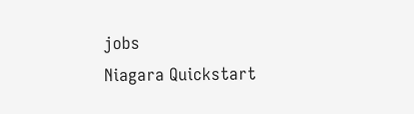jobs
Niagara Quickstart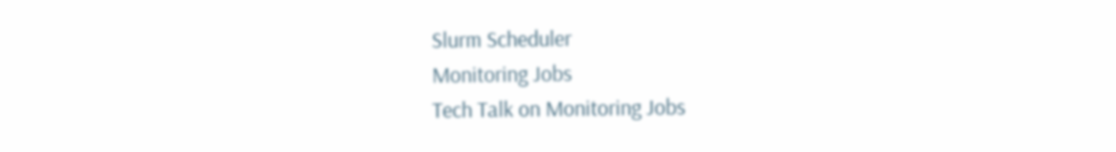Slurm Scheduler
Monitoring Jobs
Tech Talk on Monitoring Jobs